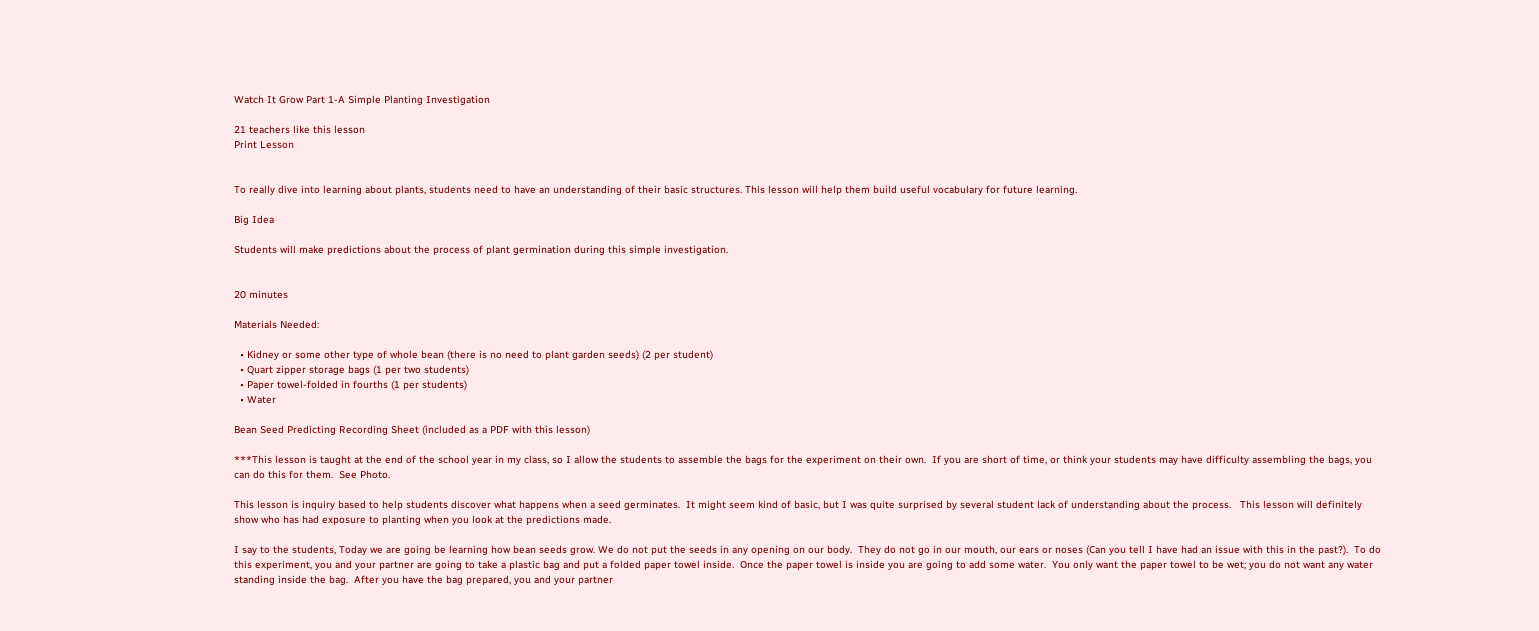Watch It Grow Part 1-A Simple Planting Investigation

21 teachers like this lesson
Print Lesson


To really dive into learning about plants, students need to have an understanding of their basic structures. This lesson will help them build useful vocabulary for future learning.

Big Idea

Students will make predictions about the process of plant germination during this simple investigation.


20 minutes

Materials Needed:

  • Kidney or some other type of whole bean (there is no need to plant garden seeds) (2 per student)
  • Quart zipper storage bags (1 per two students)
  • Paper towel-folded in fourths (1 per students)
  • Water

Bean Seed Predicting Recording Sheet (included as a PDF with this lesson)

***This lesson is taught at the end of the school year in my class, so I allow the students to assemble the bags for the experiment on their own.  If you are short of time, or think your students may have difficulty assembling the bags, you can do this for them.  See Photo.

This lesson is inquiry based to help students discover what happens when a seed germinates.  It might seem kind of basic, but I was quite surprised by several student lack of understanding about the process.   This lesson will definitely show who has had exposure to planting when you look at the predictions made.

I say to the students, Today we are going be learning how bean seeds grow. We do not put the seeds in any opening on our body.  They do not go in our mouth, our ears or noses (Can you tell I have had an issue with this in the past?).  To do this experiment, you and your partner are going to take a plastic bag and put a folded paper towel inside.  Once the paper towel is inside you are going to add some water.  You only want the paper towel to be wet; you do not want any water standing inside the bag.  After you have the bag prepared, you and your partner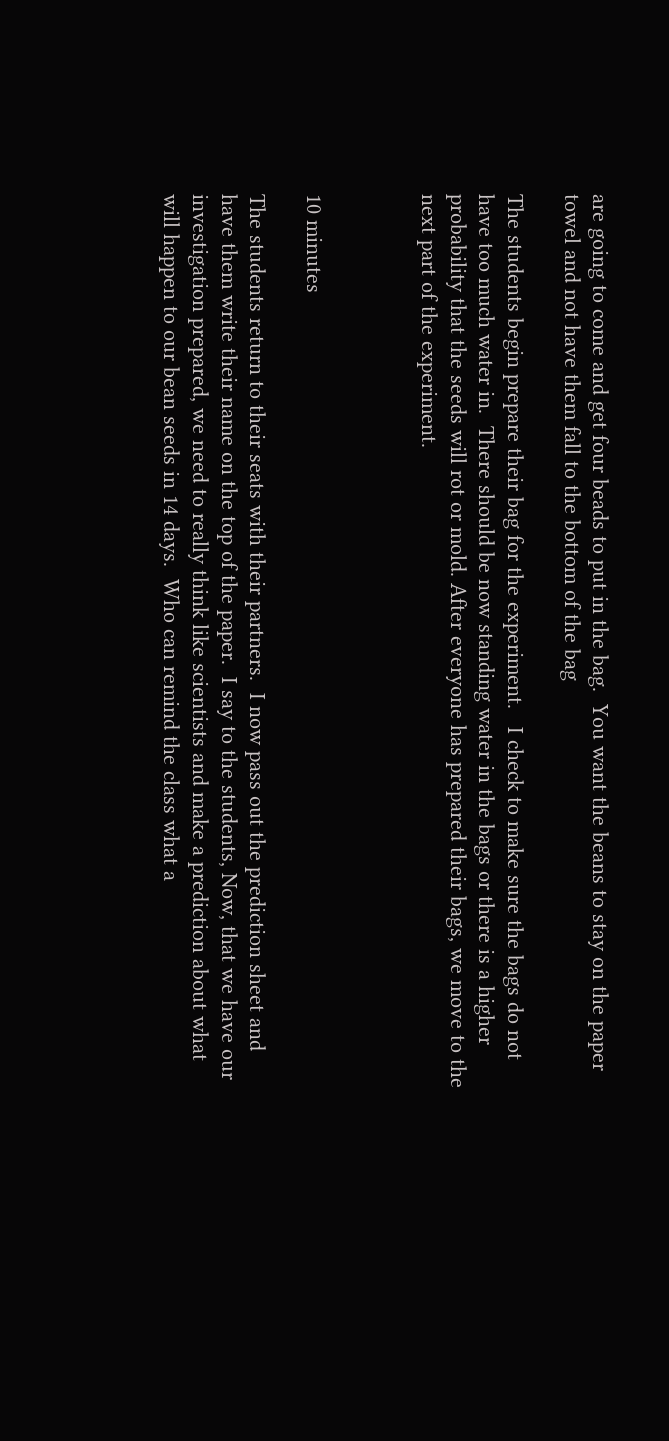are going to come and get four beads to put in the bag.  You want the beans to stay on the paper towel and not have them fall to the bottom of the bag

The students begin prepare their bag for the experiment.   I check to make sure the bags do not have too much water in.  There should be now standing water in the bags or there is a higher probability that the seeds will rot or mold. After everyone has prepared their bags, we move to the next part of the experiment.



10 minutes

The students return to their seats with their partners.  I now pass out the prediction sheet and have them write their name on the top of the paper.  I say to the students, Now, that we have our investigation prepared, we need to really think like scientists and make a prediction about what will happen to our bean seeds in 14 days.  Who can remind the class what a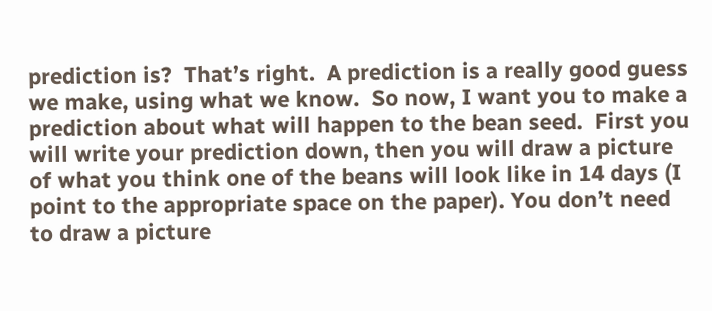prediction is?  That’s right.  A prediction is a really good guess we make, using what we know.  So now, I want you to make a prediction about what will happen to the bean seed.  First you will write your prediction down, then you will draw a picture of what you think one of the beans will look like in 14 days (I point to the appropriate space on the paper). You don’t need to draw a picture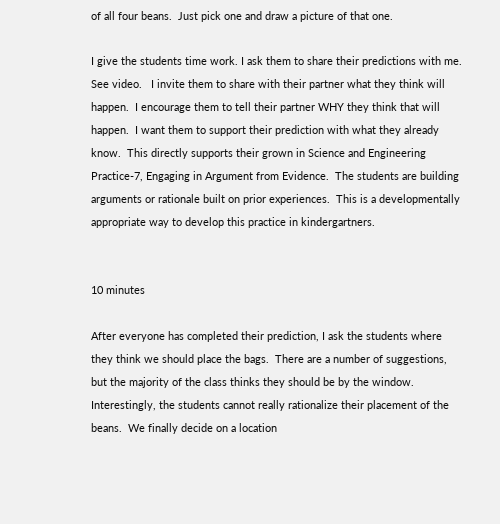of all four beans.  Just pick one and draw a picture of that one.

I give the students time work. I ask them to share their predictions with me. See video.   I invite them to share with their partner what they think will happen.  I encourage them to tell their partner WHY they think that will happen.  I want them to support their prediction with what they already know.  This directly supports their grown in Science and Engineering Practice-7, Engaging in Argument from Evidence.  The students are building arguments or rationale built on prior experiences.  This is a developmentally appropriate way to develop this practice in kindergartners.


10 minutes

After everyone has completed their prediction, I ask the students where they think we should place the bags.  There are a number of suggestions, but the majority of the class thinks they should be by the window.  Interestingly, the students cannot really rationalize their placement of the beans.  We finally decide on a location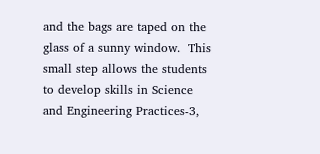and the bags are taped on the glass of a sunny window.  This small step allows the students to develop skills in Science and Engineering Practices-3,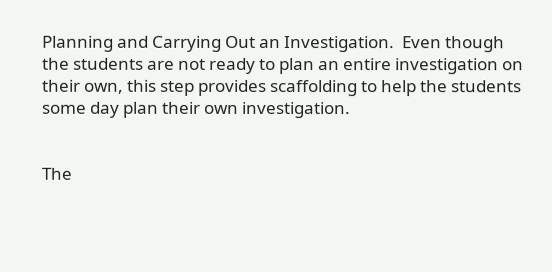Planning and Carrying Out an Investigation.  Even though the students are not ready to plan an entire investigation on their own, this step provides scaffolding to help the students some day plan their own investigation.


The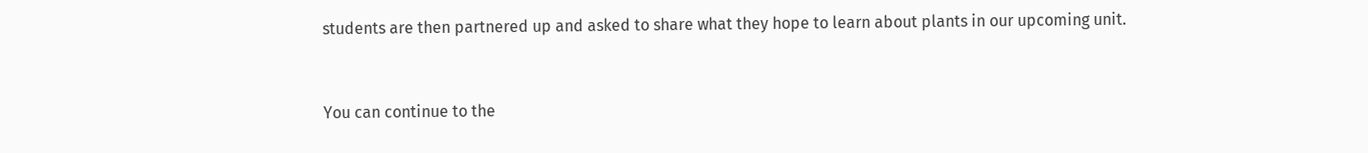students are then partnered up and asked to share what they hope to learn about plants in our upcoming unit.


You can continue to the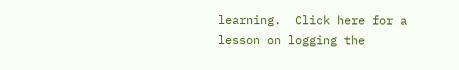learning.  Click here for a lesson on logging the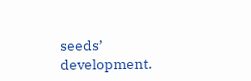seeds’ development.